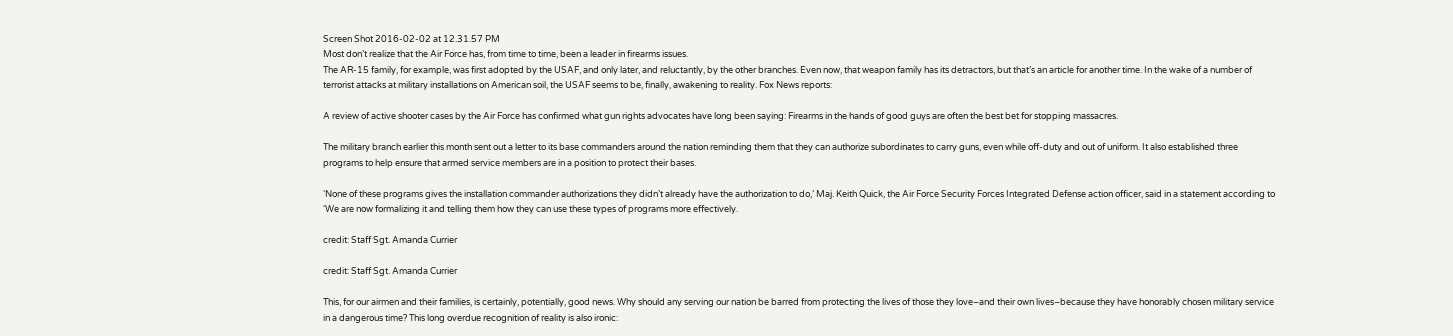Screen Shot 2016-02-02 at 12.31.57 PM
Most don’t realize that the Air Force has, from time to time, been a leader in firearms issues.
The AR-15 family, for example, was first adopted by the USAF, and only later, and reluctantly, by the other branches. Even now, that weapon family has its detractors, but that’s an article for another time. In the wake of a number of terrorist attacks at military installations on American soil, the USAF seems to be, finally, awakening to reality. Fox News reports:

A review of active shooter cases by the Air Force has confirmed what gun rights advocates have long been saying: Firearms in the hands of good guys are often the best bet for stopping massacres.

The military branch earlier this month sent out a letter to its base commanders around the nation reminding them that they can authorize subordinates to carry guns, even while off-duty and out of uniform. It also established three programs to help ensure that armed service members are in a position to protect their bases.

‘None of these programs gives the installation commander authorizations they didn’t already have the authorization to do,’ Maj. Keith Quick, the Air Force Security Forces Integrated Defense action officer, said in a statement according to ‘We are now formalizing it and telling them how they can use these types of programs more effectively.

credit: Staff Sgt. Amanda Currier

credit: Staff Sgt. Amanda Currier

This, for our airmen and their families, is certainly, potentially, good news. Why should any serving our nation be barred from protecting the lives of those they love–and their own lives–because they have honorably chosen military service in a dangerous time? This long overdue recognition of reality is also ironic: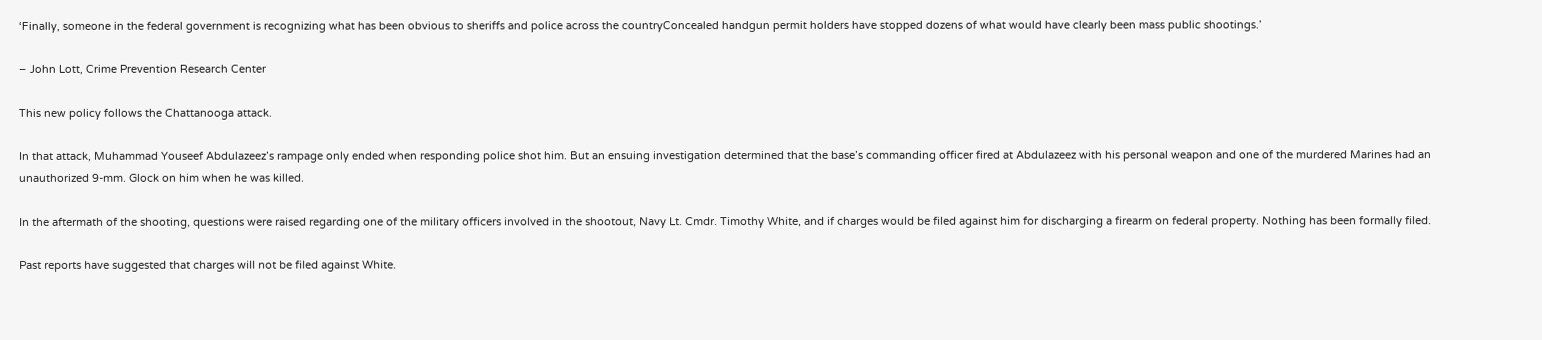‘Finally, someone in the federal government is recognizing what has been obvious to sheriffs and police across the countryConcealed handgun permit holders have stopped dozens of what would have clearly been mass public shootings.’

– John Lott, Crime Prevention Research Center

This new policy follows the Chattanooga attack.

In that attack, Muhammad Youseef Abdulazeez’s rampage only ended when responding police shot him. But an ensuing investigation determined that the base’s commanding officer fired at Abdulazeez with his personal weapon and one of the murdered Marines had an unauthorized 9-mm. Glock on him when he was killed.

In the aftermath of the shooting, questions were raised regarding one of the military officers involved in the shootout, Navy Lt. Cmdr. Timothy White, and if charges would be filed against him for discharging a firearm on federal property. Nothing has been formally filed.

Past reports have suggested that charges will not be filed against White.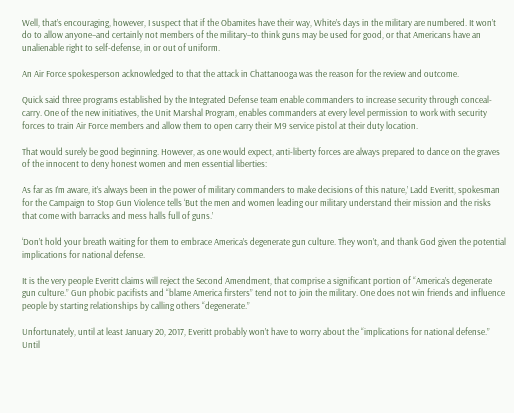Well, that’s encouraging, however, I suspect that if the Obamites have their way, White’s days in the military are numbered. It won’t do to allow anyone–and certainly not members of the military–to think guns may be used for good, or that Americans have an unalienable right to self-defense, in or out of uniform.

An Air Force spokesperson acknowledged to that the attack in Chattanooga was the reason for the review and outcome.

Quick said three programs established by the Integrated Defense team enable commanders to increase security through conceal-carry. One of the new initiatives, the Unit Marshal Program, enables commanders at every level permission to work with security forces to train Air Force members and allow them to open carry their M9 service pistol at their duty location.

That would surely be good beginning. However, as one would expect, anti-liberty forces are always prepared to dance on the graves of the innocent to deny honest women and men essential liberties:

As far as I’m aware, it’s always been in the power of military commanders to make decisions of this nature,’ Ladd Everitt, spokesman for the Campaign to Stop Gun Violence tells ‘But the men and women leading our military understand their mission and the risks that come with barracks and mess halls full of guns.’

‘Don’t hold your breath waiting for them to embrace America’s degenerate gun culture. They won’t, and thank God given the potential implications for national defense.

It is the very people Everitt claims will reject the Second Amendment, that comprise a significant portion of “America’s degenerate gun culture.” Gun phobic pacifists and “blame America firsters” tend not to join the military. One does not win friends and influence people by starting relationships by calling others “degenerate.”

Unfortunately, until at least January 20, 2017, Everitt probably won’t have to worry about the “implications for national defense.” Until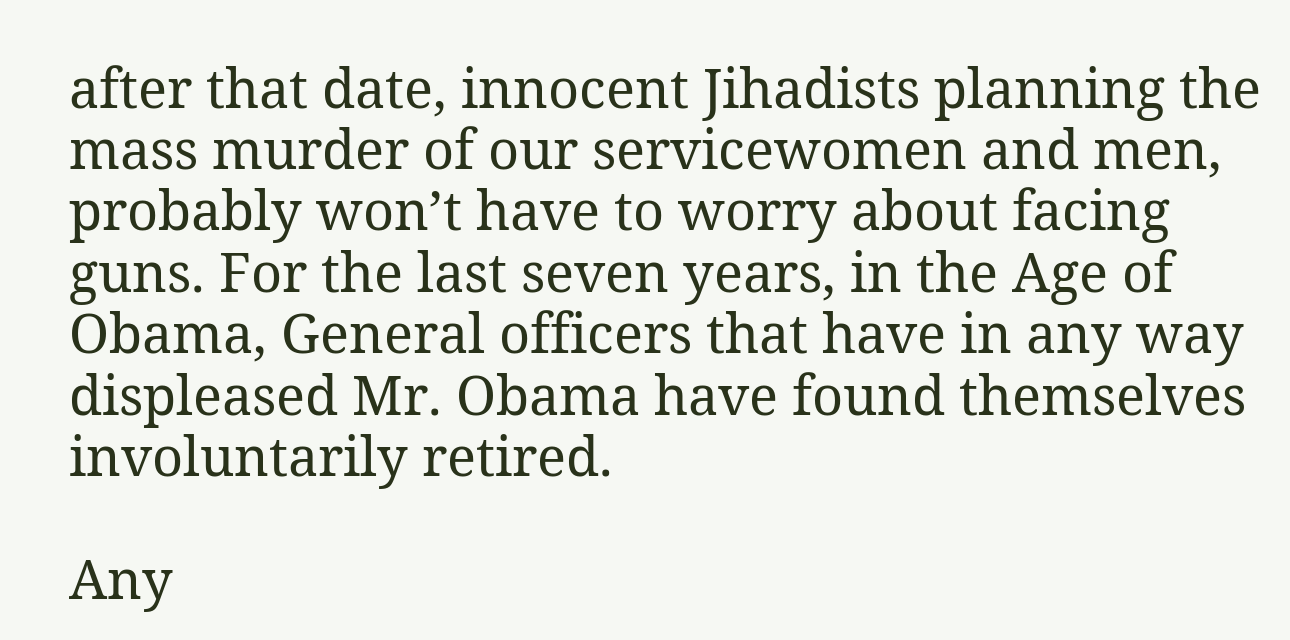after that date, innocent Jihadists planning the mass murder of our servicewomen and men, probably won’t have to worry about facing guns. For the last seven years, in the Age of Obama, General officers that have in any way displeased Mr. Obama have found themselves involuntarily retired.

Any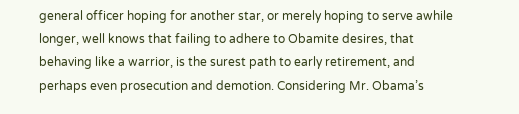general officer hoping for another star, or merely hoping to serve awhile longer, well knows that failing to adhere to Obamite desires, that behaving like a warrior, is the surest path to early retirement, and perhaps even prosecution and demotion. Considering Mr. Obama’s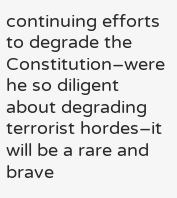continuing efforts to degrade the Constitution–were he so diligent about degrading terrorist hordes–it will be a rare and brave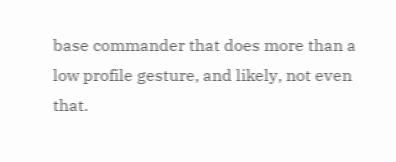base commander that does more than a low profile gesture, and likely, not even that.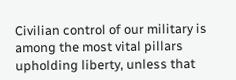Civilian control of our military is among the most vital pillars upholding liberty, unless that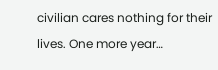civilian cares nothing for their lives. One more year…